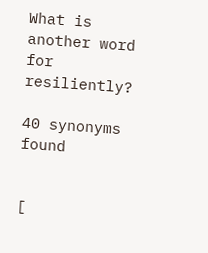What is another word for resiliently?

40 synonyms found


[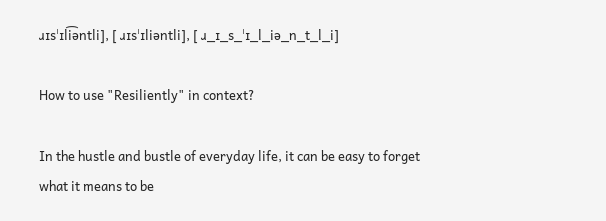ɹɪsˈɪli͡əntli], [ ɹɪsˈɪliəntli], [ ɹ_ɪ_s_ˈɪ_l_iə_n_t_l_i]

How to use "Resiliently" in context?

In the hustle and bustle of everyday life, it can be easy to forget what it means to be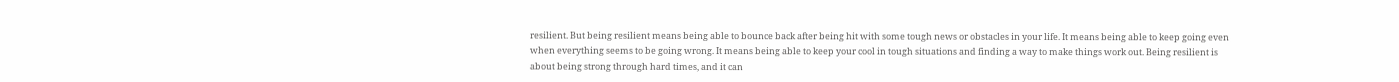resilient. But being resilient means being able to bounce back after being hit with some tough news or obstacles in your life. It means being able to keep going even when everything seems to be going wrong. It means being able to keep your cool in tough situations and finding a way to make things work out. Being resilient is about being strong through hard times, and it can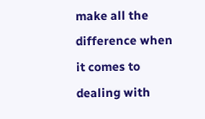make all the difference when it comes to dealing with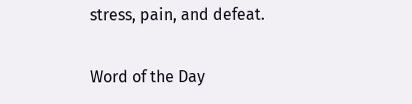stress, pain, and defeat.

Word of the Day